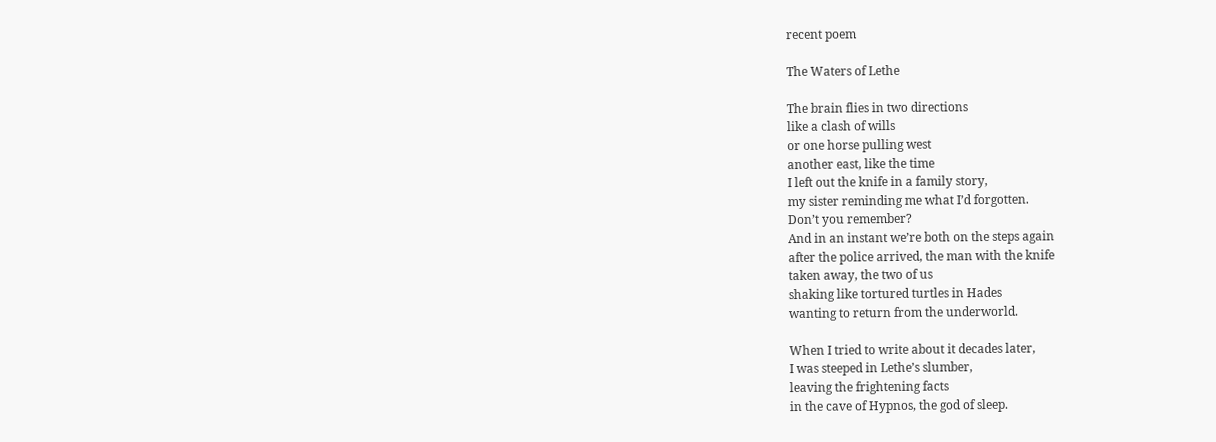recent poem

The Waters of Lethe

The brain flies in two directions
like a clash of wills
or one horse pulling west
another east, like the time
I left out the knife in a family story,
my sister reminding me what I’d forgotten.
Don’t you remember?
And in an instant we’re both on the steps again
after the police arrived, the man with the knife
taken away, the two of us
shaking like tortured turtles in Hades
wanting to return from the underworld.

When I tried to write about it decades later,
I was steeped in Lethe’s slumber,
leaving the frightening facts
in the cave of Hypnos, the god of sleep.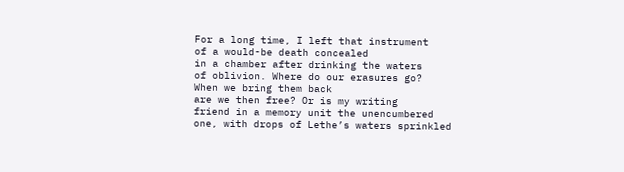For a long time, I left that instrument
of a would-be death concealed
in a chamber after drinking the waters
of oblivion. Where do our erasures go?
When we bring them back
are we then free? Or is my writing
friend in a memory unit the unencumbered
one, with drops of Lethe’s waters sprinkled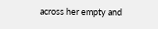across her empty and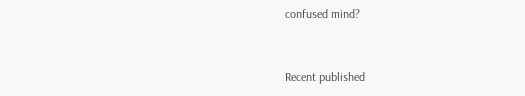confused mind?


Recent published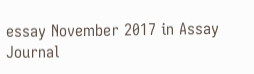essay November 2017 in Assay Journal